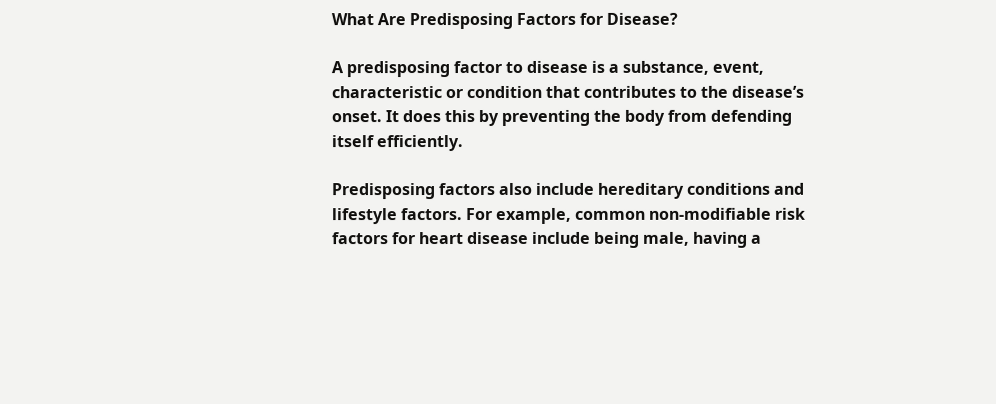What Are Predisposing Factors for Disease?

A predisposing factor to disease is a substance, event, characteristic or condition that contributes to the disease’s onset. It does this by preventing the body from defending itself efficiently.

Predisposing factors also include hereditary conditions and lifestyle factors. For example, common non-modifiable risk factors for heart disease include being male, having a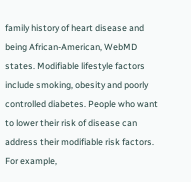family history of heart disease and being African-American, WebMD states. Modifiable lifestyle factors include smoking, obesity and poorly controlled diabetes. People who want to lower their risk of disease can address their modifiable risk factors. For example,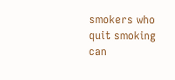smokers who quit smoking can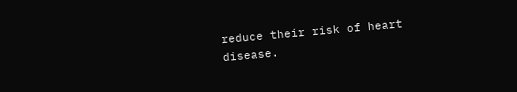reduce their risk of heart disease.